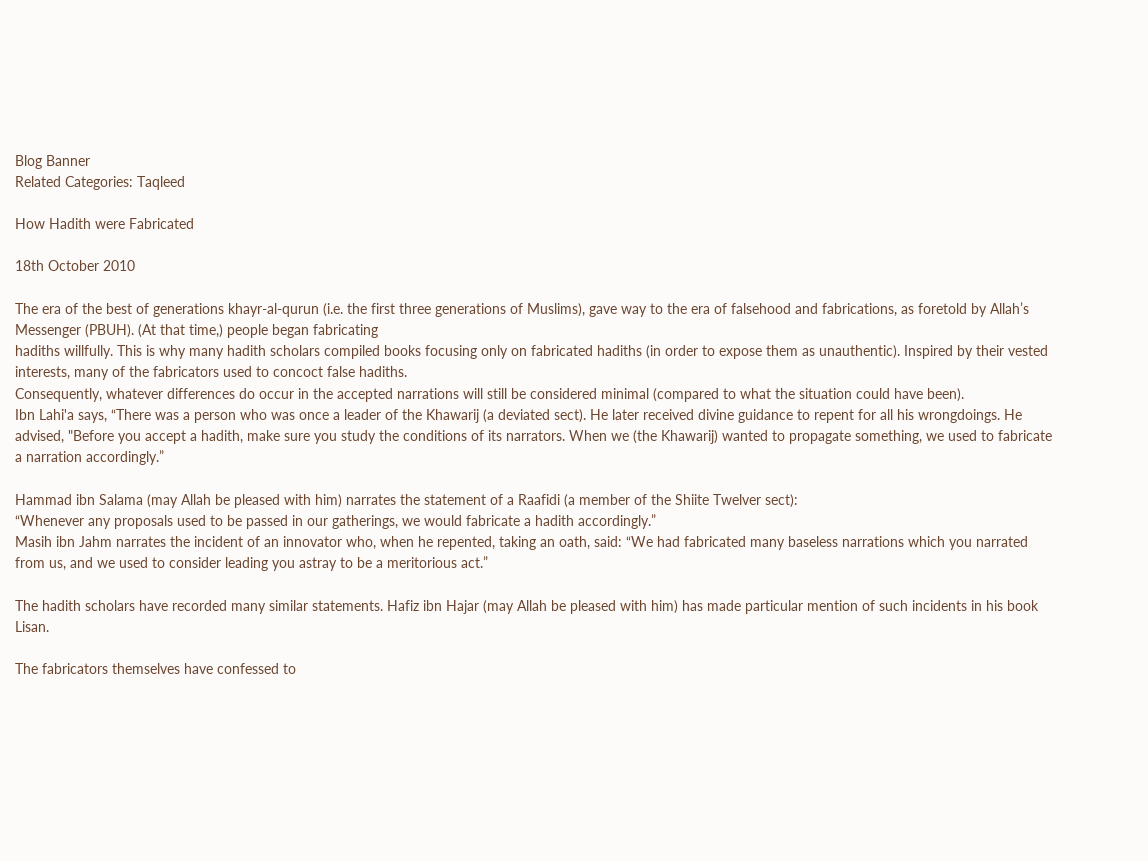Blog Banner
Related Categories: Taqleed

How Hadith were Fabricated

18th October 2010

The era of the best of generations khayr-al-qurun (i.e. the first three generations of Muslims), gave way to the era of falsehood and fabrications, as foretold by Allah’s Messenger (PBUH). (At that time,) people began fabricating
hadiths willfully. This is why many hadith scholars compiled books focusing only on fabricated hadiths (in order to expose them as unauthentic). Inspired by their vested interests, many of the fabricators used to concoct false hadiths.
Consequently, whatever differences do occur in the accepted narrations will still be considered minimal (compared to what the situation could have been).
Ibn Lahi'a says, “There was a person who was once a leader of the Khawarij (a deviated sect). He later received divine guidance to repent for all his wrongdoings. He advised, "Before you accept a hadith, make sure you study the conditions of its narrators. When we (the Khawarij) wanted to propagate something, we used to fabricate a narration accordingly.”

Hammad ibn Salama (may Allah be pleased with him) narrates the statement of a Raafidi (a member of the Shiite Twelver sect):
“Whenever any proposals used to be passed in our gatherings, we would fabricate a hadith accordingly.”
Masih ibn Jahm narrates the incident of an innovator who, when he repented, taking an oath, said: “We had fabricated many baseless narrations which you narrated from us, and we used to consider leading you astray to be a meritorious act.”

The hadith scholars have recorded many similar statements. Hafiz ibn Hajar (may Allah be pleased with him) has made particular mention of such incidents in his book Lisan.

The fabricators themselves have confessed to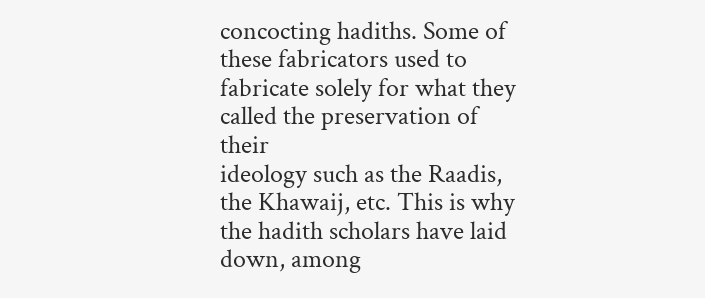concocting hadiths. Some of these fabricators used to fabricate solely for what they called the preservation of their
ideology such as the Raadis, the Khawaij, etc. This is why the hadith scholars have laid down, among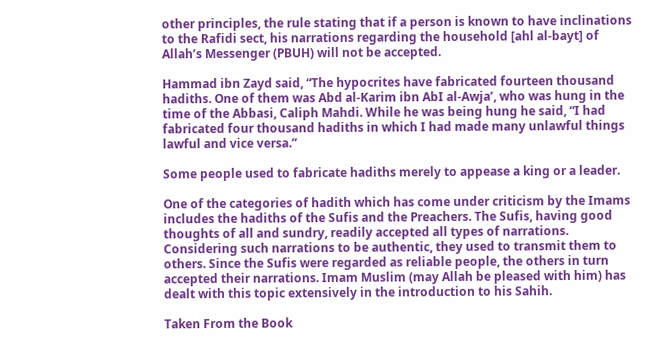other principles, the rule stating that if a person is known to have inclinations to the Rafidi sect, his narrations regarding the household [ahl al-bayt] of Allah’s Messenger (PBUH) will not be accepted.

Hammad ibn Zayd said, “The hypocrites have fabricated fourteen thousand hadiths. One of them was Abd al-Karim ibn AbI al-Awja’, who was hung in the time of the Abbasi, Caliph Mahdi. While he was being hung he said, “I had
fabricated four thousand hadiths in which I had made many unlawful things lawful and vice versa.”

Some people used to fabricate hadiths merely to appease a king or a leader.

One of the categories of hadith which has come under criticism by the Imams includes the hadiths of the Sufis and the Preachers. The Sufis, having good thoughts of all and sundry, readily accepted all types of narrations.
Considering such narrations to be authentic, they used to transmit them to others. Since the Sufis were regarded as reliable people, the others in turn accepted their narrations. Imam Muslim (may Allah be pleased with him) has dealt with this topic extensively in the introduction to his Sahih.

Taken From the Book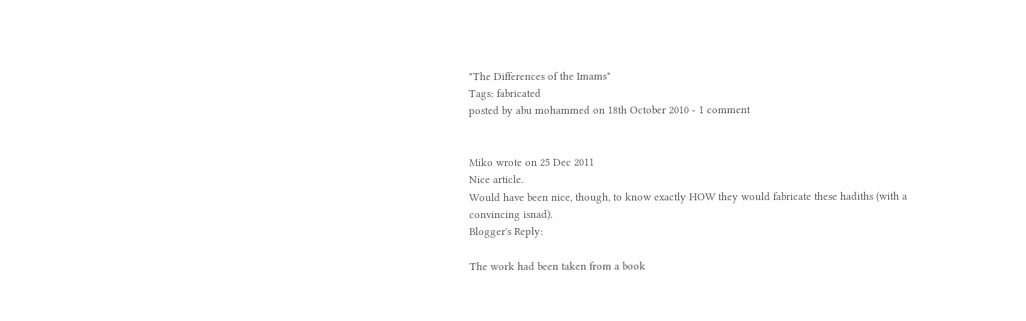"The Differences of the Imams"
Tags: fabricated
posted by abu mohammed on 18th October 2010 - 1 comment


Miko wrote on 25 Dec 2011
Nice article.
Would have been nice, though, to know exactly HOW they would fabricate these hadiths (with a convincing isnad).
Blogger's Reply:

The work had been taken from a book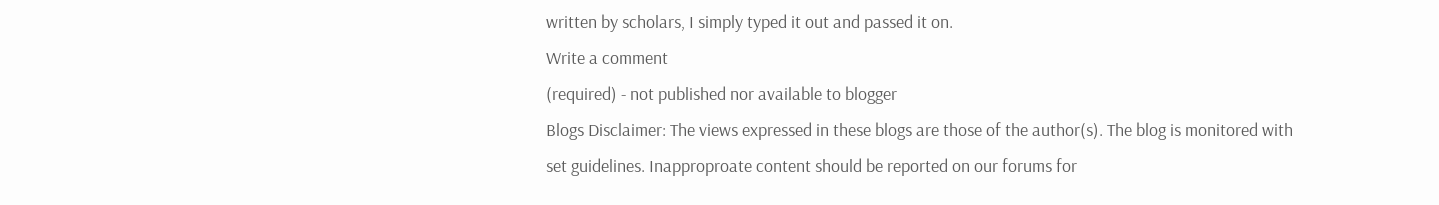written by scholars, I simply typed it out and passed it on.
Write a comment
(required) - not published nor available to blogger
Blogs Disclaimer: The views expressed in these blogs are those of the author(s). The blog is monitored with set guidelines. Inapproproate content should be reported on our forums for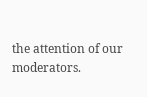the attention of our moderators.